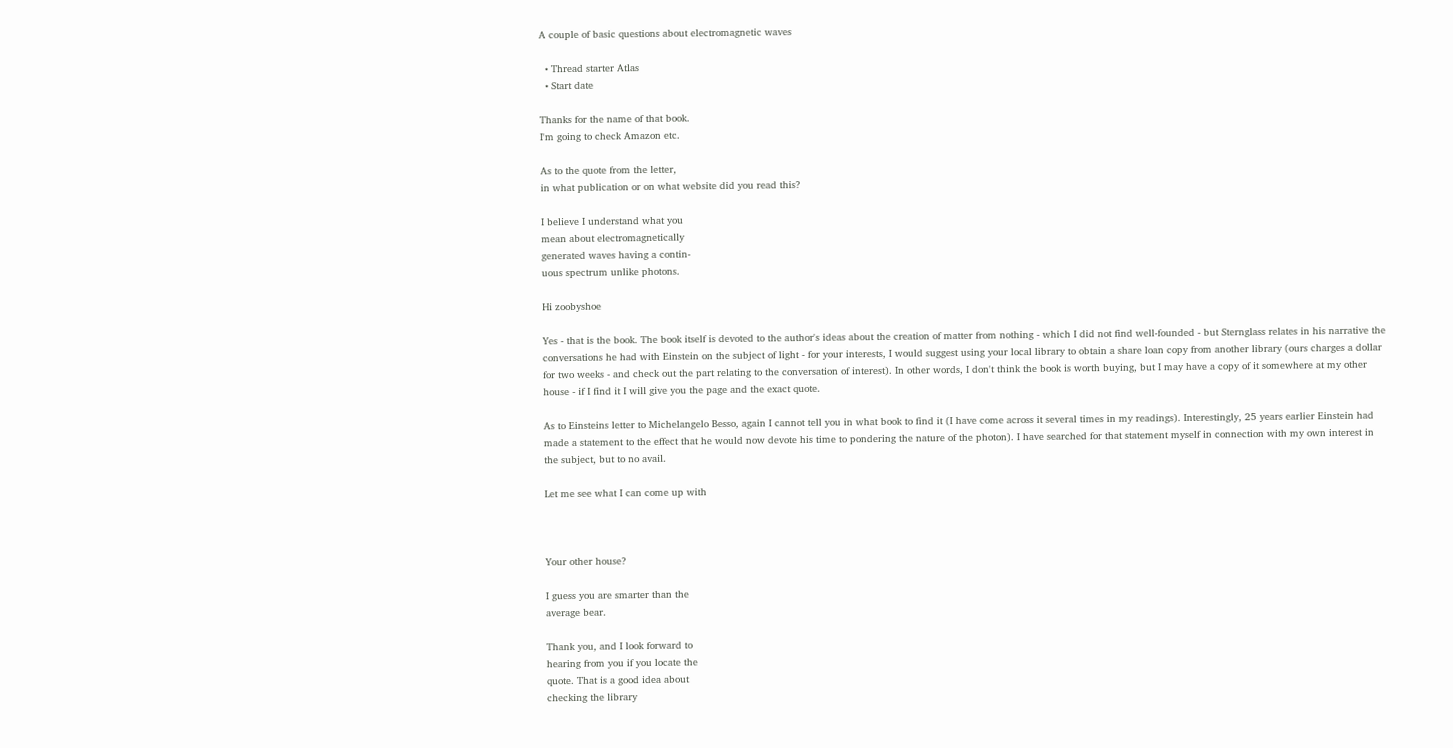A couple of basic questions about electromagnetic waves

  • Thread starter Atlas
  • Start date

Thanks for the name of that book.
I'm going to check Amazon etc.

As to the quote from the letter,
in what publication or on what website did you read this?

I believe I understand what you
mean about electromagnetically
generated waves having a contin-
uous spectrum unlike photons.

Hi zoobyshoe

Yes - that is the book. The book itself is devoted to the author's ideas about the creation of matter from nothing - which I did not find well-founded - but Sternglass relates in his narrative the conversations he had with Einstein on the subject of light - for your interests, I would suggest using your local library to obtain a share loan copy from another library (ours charges a dollar for two weeks - and check out the part relating to the conversation of interest). In other words, I don't think the book is worth buying, but I may have a copy of it somewhere at my other house - if I find it I will give you the page and the exact quote.

As to Einsteins letter to Michelangelo Besso, again I cannot tell you in what book to find it (I have come across it several times in my readings). Interestingly, 25 years earlier Einstein had made a statement to the effect that he would now devote his time to pondering the nature of the photon). I have searched for that statement myself in connection with my own interest in the subject, but to no avail.

Let me see what I can come up with



Your other house?

I guess you are smarter than the
average bear.

Thank you, and I look forward to
hearing from you if you locate the
quote. That is a good idea about
checking the library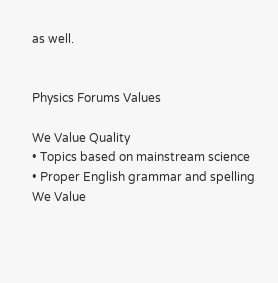as well.


Physics Forums Values

We Value Quality
• Topics based on mainstream science
• Proper English grammar and spelling
We Value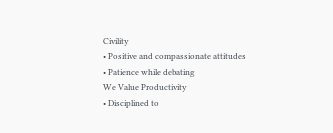Civility
• Positive and compassionate attitudes
• Patience while debating
We Value Productivity
• Disciplined to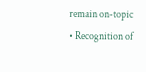remain on-topic
• Recognition of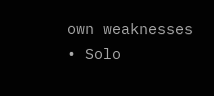own weaknesses
• Solo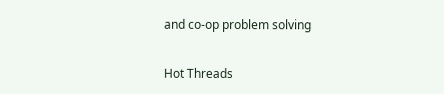and co-op problem solving

Hot Threads